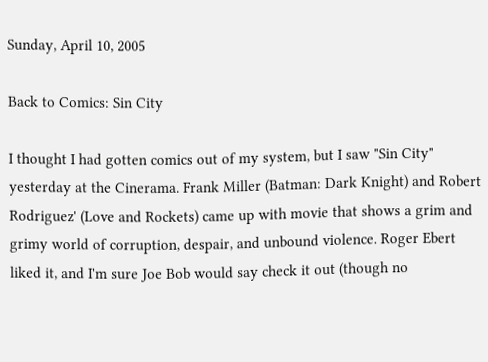Sunday, April 10, 2005

Back to Comics: Sin City

I thought I had gotten comics out of my system, but I saw "Sin City" yesterday at the Cinerama. Frank Miller (Batman: Dark Knight) and Robert Rodriguez' (Love and Rockets) came up with movie that shows a grim and grimy world of corruption, despair, and unbound violence. Roger Ebert liked it, and I'm sure Joe Bob would say check it out (though no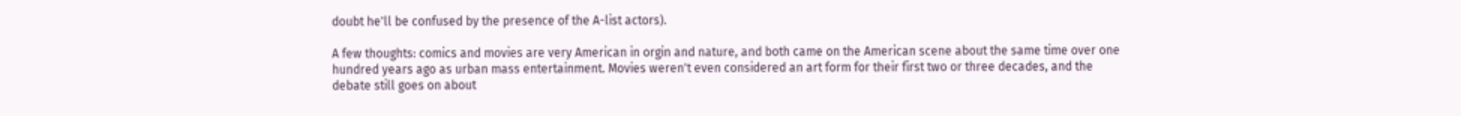doubt he'll be confused by the presence of the A-list actors).

A few thoughts: comics and movies are very American in orgin and nature, and both came on the American scene about the same time over one hundred years ago as urban mass entertainment. Movies weren't even considered an art form for their first two or three decades, and the debate still goes on about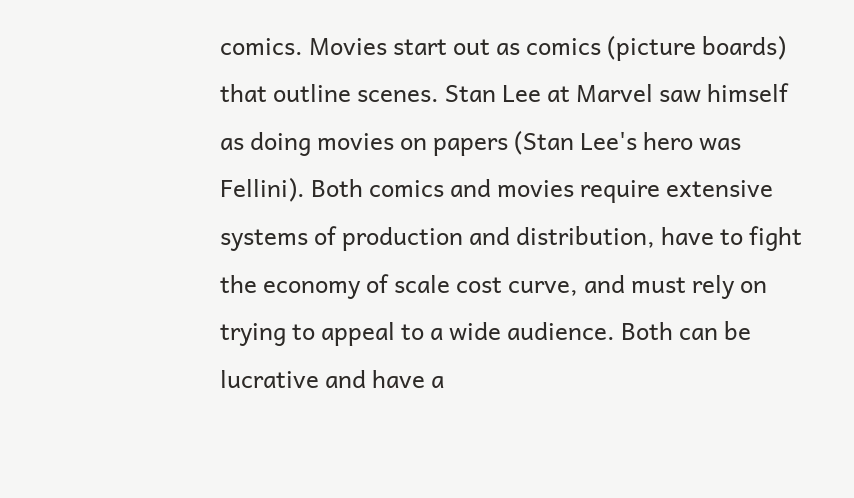comics. Movies start out as comics (picture boards) that outline scenes. Stan Lee at Marvel saw himself as doing movies on papers (Stan Lee's hero was Fellini). Both comics and movies require extensive systems of production and distribution, have to fight the economy of scale cost curve, and must rely on trying to appeal to a wide audience. Both can be lucrative and have a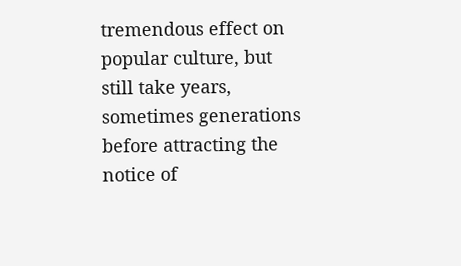tremendous effect on popular culture, but still take years, sometimes generations before attracting the notice of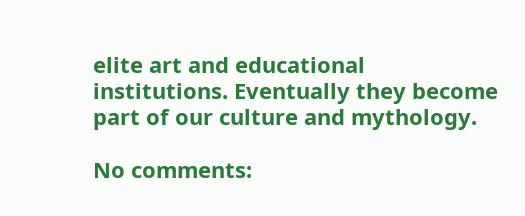elite art and educational institutions. Eventually they become part of our culture and mythology.

No comments: